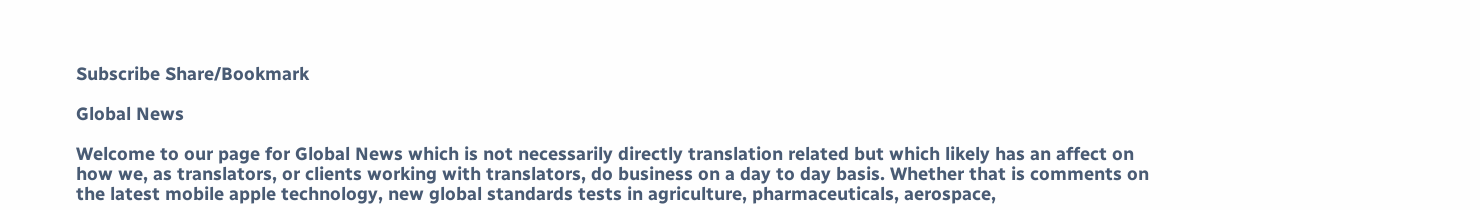Subscribe Share/Bookmark

Global News

Welcome to our page for Global News which is not necessarily directly translation related but which likely has an affect on how we, as translators, or clients working with translators, do business on a day to day basis. Whether that is comments on the latest mobile apple technology, new global standards tests in agriculture, pharmaceuticals, aerospace,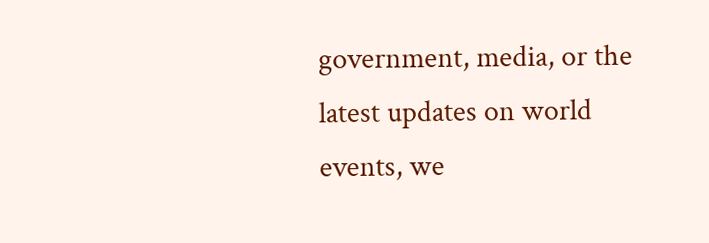government, media, or the latest updates on world events, we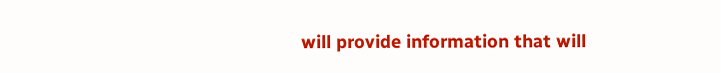will provide information that will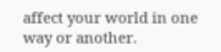affect your world in one way or another.